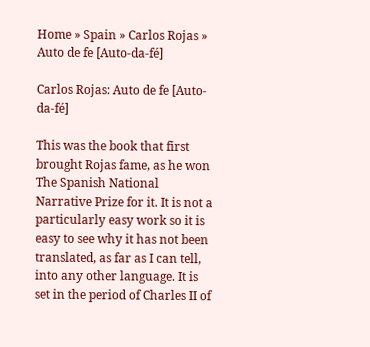Home » Spain » Carlos Rojas » Auto de fe [Auto-da-fé]

Carlos Rojas: Auto de fe [Auto-da-fé]

This was the book that first brought Rojas fame, as he won The Spanish National Narrative Prize for it. It is not a particularly easy work so it is easy to see why it has not been translated, as far as I can tell, into any other language. It is set in the period of Charles II of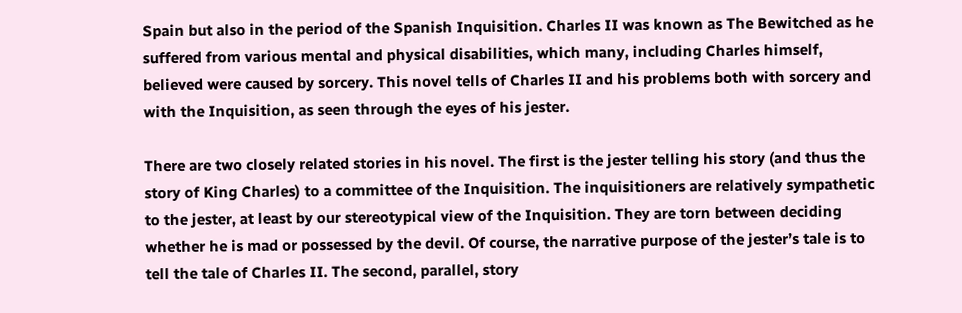Spain but also in the period of the Spanish Inquisition. Charles II was known as The Bewitched as he suffered from various mental and physical disabilities, which many, including Charles himself, believed were caused by sorcery. This novel tells of Charles II and his problems both with sorcery and with the Inquisition, as seen through the eyes of his jester.

There are two closely related stories in his novel. The first is the jester telling his story (and thus the story of King Charles) to a committee of the Inquisition. The inquisitioners are relatively sympathetic to the jester, at least by our stereotypical view of the Inquisition. They are torn between deciding whether he is mad or possessed by the devil. Of course, the narrative purpose of the jester’s tale is to tell the tale of Charles II. The second, parallel, story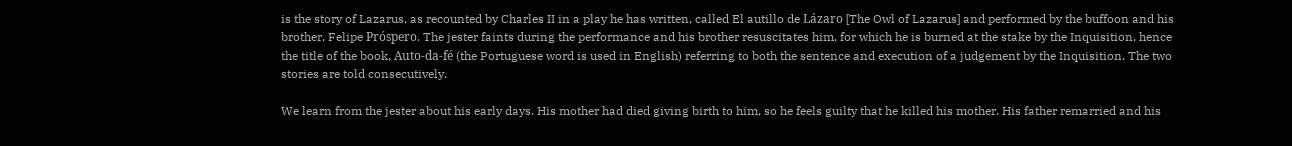is the story of Lazarus, as recounted by Charles II in a play he has written, called El autillo de Lázaro [The Owl of Lazarus] and performed by the buffoon and his brother, Felipe Próspero. The jester faints during the performance and his brother resuscitates him, for which he is burned at the stake by the Inquisition, hence the title of the book, Auto-da-fé (the Portuguese word is used in English) referring to both the sentence and execution of a judgement by the Inquisition. The two stories are told consecutively.

We learn from the jester about his early days. His mother had died giving birth to him, so he feels guilty that he killed his mother. His father remarried and his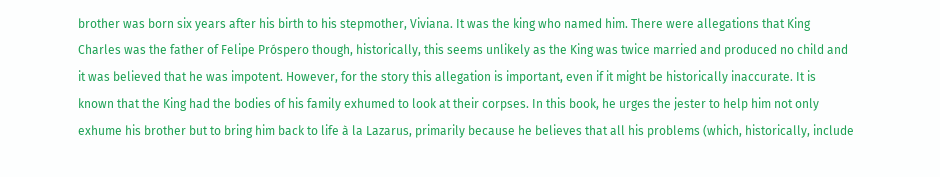brother was born six years after his birth to his stepmother, Viviana. It was the king who named him. There were allegations that King Charles was the father of Felipe Próspero though, historically, this seems unlikely as the King was twice married and produced no child and it was believed that he was impotent. However, for the story this allegation is important, even if it might be historically inaccurate. It is known that the King had the bodies of his family exhumed to look at their corpses. In this book, he urges the jester to help him not only exhume his brother but to bring him back to life à la Lazarus, primarily because he believes that all his problems (which, historically, include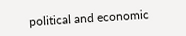political and economic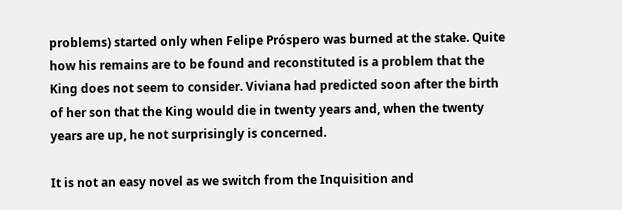problems) started only when Felipe Próspero was burned at the stake. Quite how his remains are to be found and reconstituted is a problem that the King does not seem to consider. Viviana had predicted soon after the birth of her son that the King would die in twenty years and, when the twenty years are up, he not surprisingly is concerned.

It is not an easy novel as we switch from the Inquisition and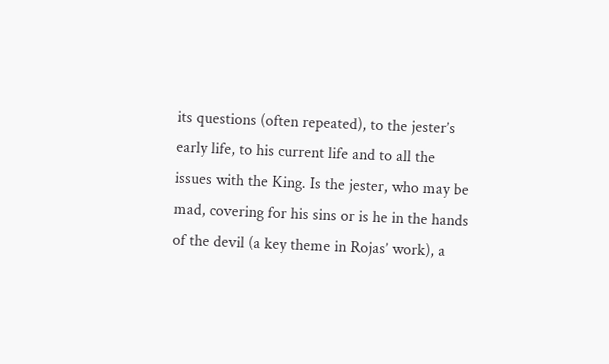its questions (often repeated), to the jester’s early life, to his current life and to all the issues with the King. Is the jester, who may be mad, covering for his sins or is he in the hands of the devil (a key theme in Rojas’ work), a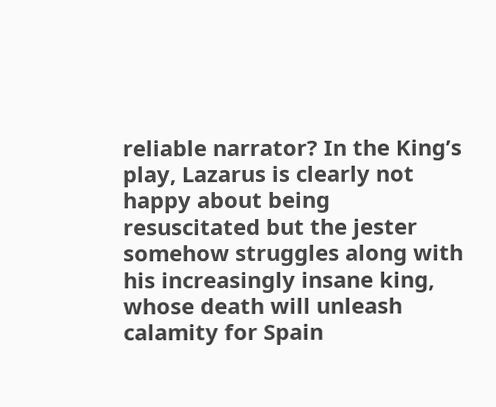reliable narrator? In the King’s play, Lazarus is clearly not happy about being resuscitated but the jester somehow struggles along with his increasingly insane king, whose death will unleash calamity for Spain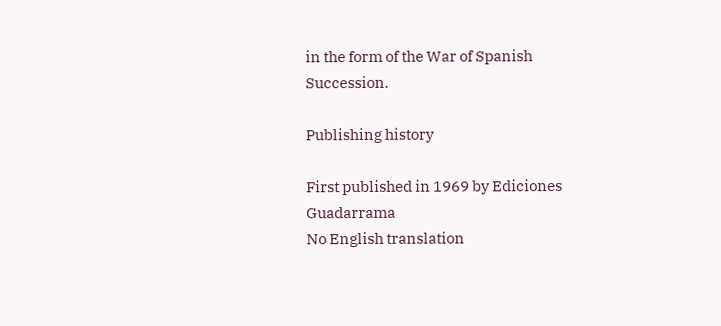in the form of the War of Spanish Succession.

Publishing history

First published in 1969 by Ediciones Guadarrama
No English translation